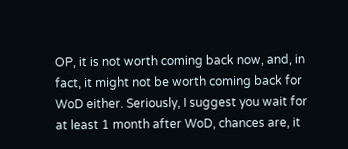OP, it is not worth coming back now, and, in fact, it might not be worth coming back for WoD either. Seriously, I suggest you wait for at least 1 month after WoD, chances are, it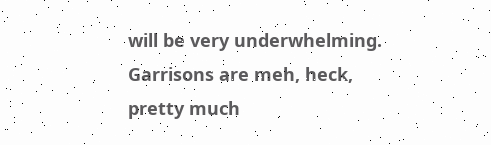will be very underwhelming. Garrisons are meh, heck, pretty much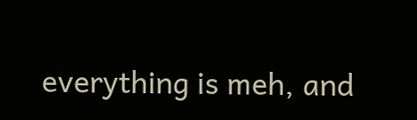everything is meh, and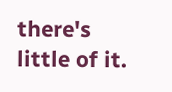there's little of it.